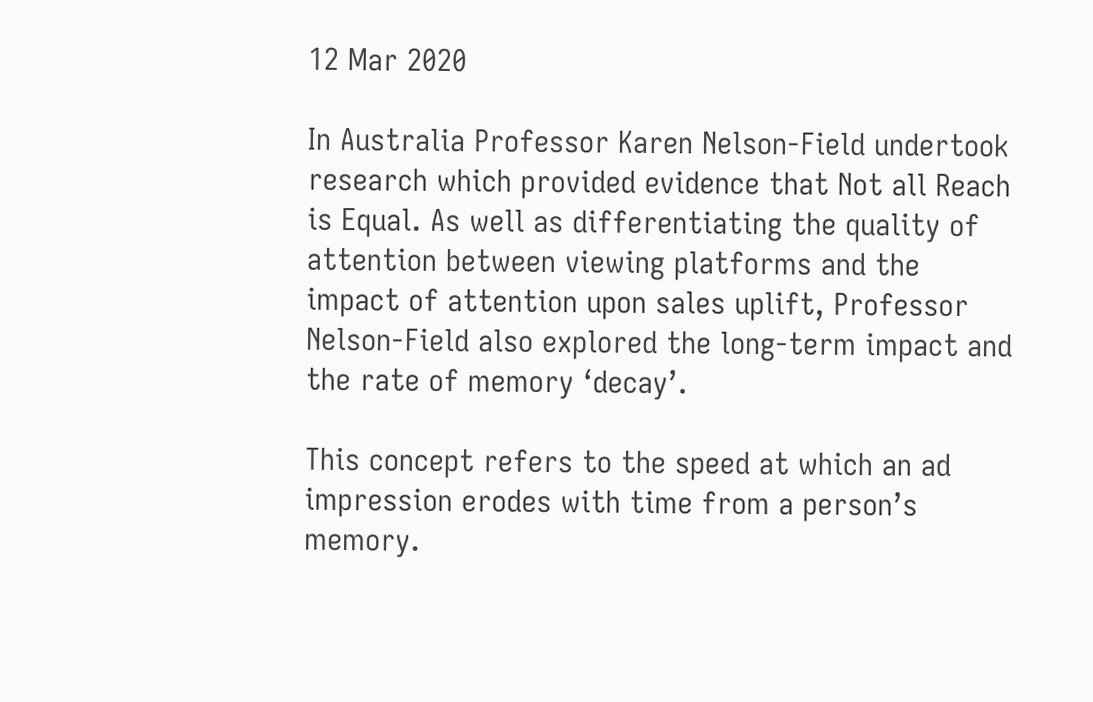12 Mar 2020

In Australia Professor Karen Nelson-Field undertook research which provided evidence that Not all Reach is Equal. As well as differentiating the quality of attention between viewing platforms and the impact of attention upon sales uplift, Professor Nelson-Field also explored the long-term impact and the rate of memory ‘decay’.

This concept refers to the speed at which an ad impression erodes with time from a person’s memory.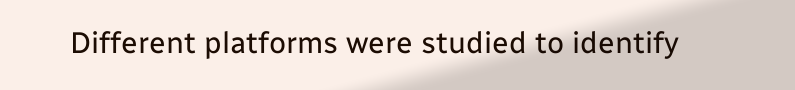Different platforms were studied to identify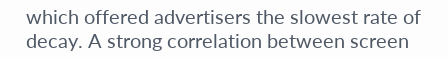which offered advertisers the slowest rate of decay. A strong correlation between screen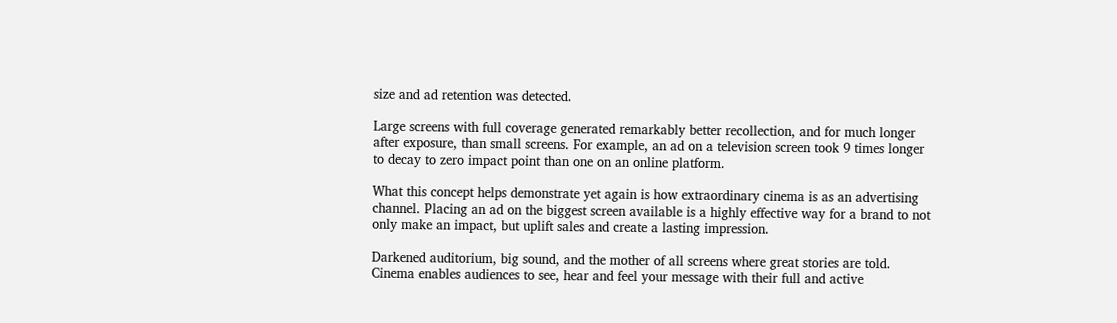size and ad retention was detected.

Large screens with full coverage generated remarkably better recollection, and for much longer after exposure, than small screens. For example, an ad on a television screen took 9 times longer to decay to zero impact point than one on an online platform.

What this concept helps demonstrate yet again is how extraordinary cinema is as an advertising channel. Placing an ad on the biggest screen available is a highly effective way for a brand to not only make an impact, but uplift sales and create a lasting impression.

Darkened auditorium, big sound, and the mother of all screens where great stories are told. Cinema enables audiences to see, hear and feel your message with their full and active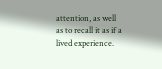attention, as well as to recall it as if a lived experience.